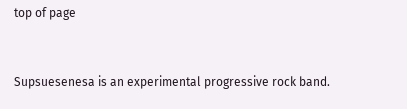top of page


Supsuesenesa is an experimental progressive rock band.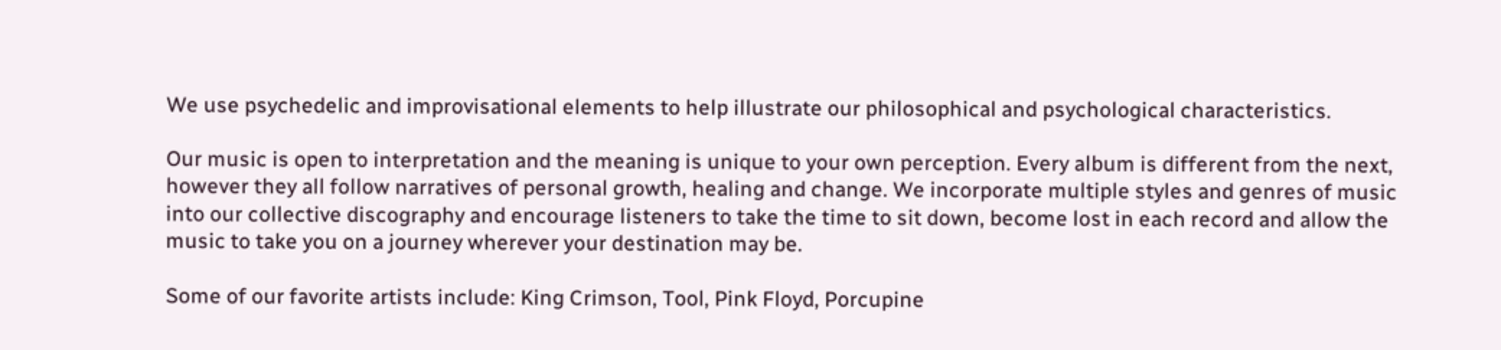We use psychedelic and improvisational elements to help illustrate our philosophical and psychological characteristics.

Our music is open to interpretation and the meaning is unique to your own perception. Every album is different from the next, however they all follow narratives of personal growth, healing and change. We incorporate multiple styles and genres of music into our collective discography and encourage listeners to take the time to sit down, become lost in each record and allow the music to take you on a journey wherever your destination may be.

Some of our favorite artists include: King Crimson, Tool, Pink Floyd, Porcupine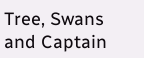Tree, Swans and Captain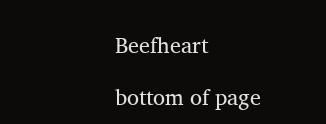Beefheart

bottom of page